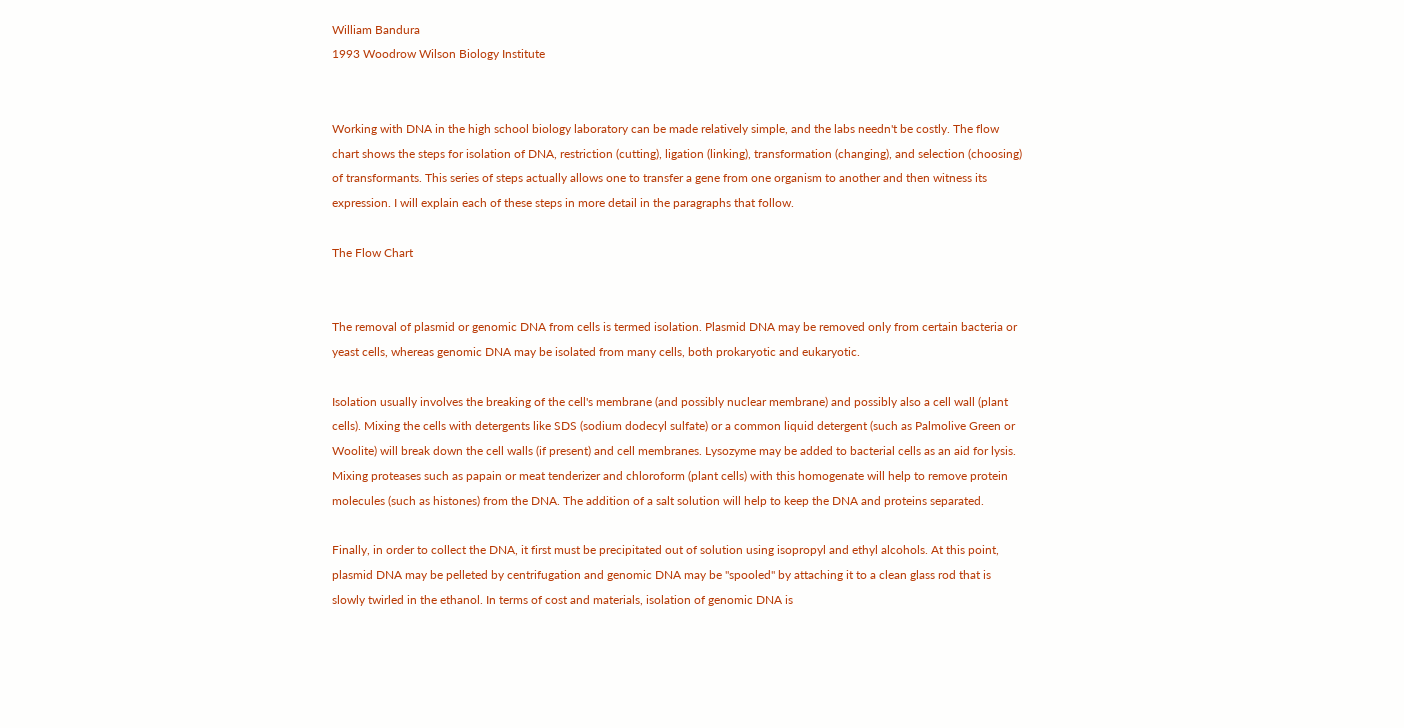William Bandura
1993 Woodrow Wilson Biology Institute


Working with DNA in the high school biology laboratory can be made relatively simple, and the labs needn't be costly. The flow chart shows the steps for isolation of DNA, restriction (cutting), ligation (linking), transformation (changing), and selection (choosing) of transformants. This series of steps actually allows one to transfer a gene from one organism to another and then witness its expression. I will explain each of these steps in more detail in the paragraphs that follow.

The Flow Chart


The removal of plasmid or genomic DNA from cells is termed isolation. Plasmid DNA may be removed only from certain bacteria or yeast cells, whereas genomic DNA may be isolated from many cells, both prokaryotic and eukaryotic.

Isolation usually involves the breaking of the cell's membrane (and possibly nuclear membrane) and possibly also a cell wall (plant cells). Mixing the cells with detergents like SDS (sodium dodecyl sulfate) or a common liquid detergent (such as Palmolive Green or Woolite) will break down the cell walls (if present) and cell membranes. Lysozyme may be added to bacterial cells as an aid for lysis. Mixing proteases such as papain or meat tenderizer and chloroform (plant cells) with this homogenate will help to remove protein molecules (such as histones) from the DNA. The addition of a salt solution will help to keep the DNA and proteins separated.

Finally, in order to collect the DNA, it first must be precipitated out of solution using isopropyl and ethyl alcohols. At this point, plasmid DNA may be pelleted by centrifugation and genomic DNA may be "spooled" by attaching it to a clean glass rod that is slowly twirled in the ethanol. In terms of cost and materials, isolation of genomic DNA is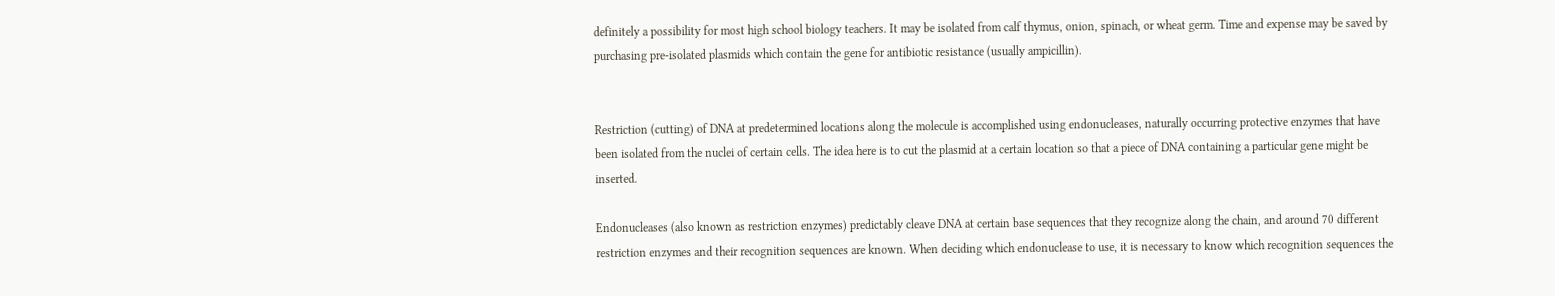definitely a possibility for most high school biology teachers. It may be isolated from calf thymus, onion, spinach, or wheat germ. Time and expense may be saved by purchasing pre-isolated plasmids which contain the gene for antibiotic resistance (usually ampicillin).


Restriction (cutting) of DNA at predetermined locations along the molecule is accomplished using endonucleases, naturally occurring protective enzymes that have been isolated from the nuclei of certain cells. The idea here is to cut the plasmid at a certain location so that a piece of DNA containing a particular gene might be inserted.

Endonucleases (also known as restriction enzymes) predictably cleave DNA at certain base sequences that they recognize along the chain, and around 70 different restriction enzymes and their recognition sequences are known. When deciding which endonuclease to use, it is necessary to know which recognition sequences the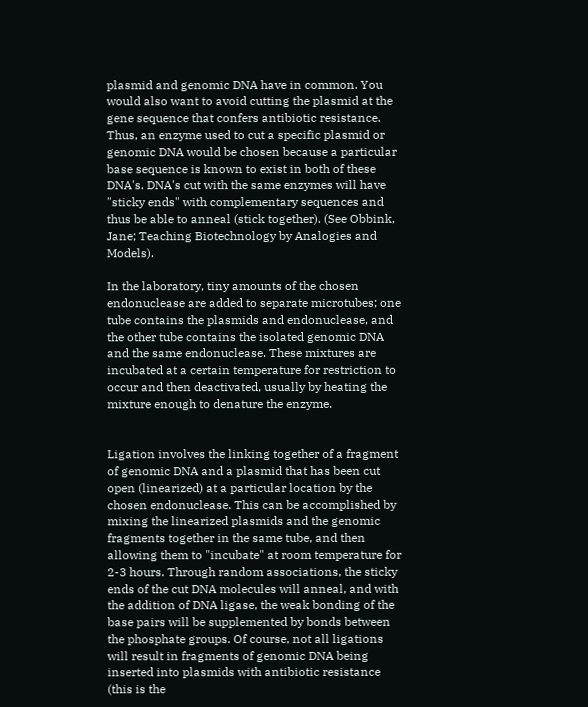plasmid and genomic DNA have in common. You would also want to avoid cutting the plasmid at the gene sequence that confers antibiotic resistance. Thus, an enzyme used to cut a specific plasmid or genomic DNA would be chosen because a particular base sequence is known to exist in both of these DNA's. DNA's cut with the same enzymes will have "sticky ends" with complementary sequences and thus be able to anneal (stick together). (See Obbink, Jane; Teaching Biotechnology by Analogies and Models).

In the laboratory, tiny amounts of the chosen endonuclease are added to separate microtubes; one tube contains the plasmids and endonuclease, and the other tube contains the isolated genomic DNA and the same endonuclease. These mixtures are incubated at a certain temperature for restriction to occur and then deactivated, usually by heating the mixture enough to denature the enzyme.


Ligation involves the linking together of a fragment of genomic DNA and a plasmid that has been cut open (linearized) at a particular location by the chosen endonuclease. This can be accomplished by mixing the linearized plasmids and the genomic fragments together in the same tube, and then allowing them to "incubate" at room temperature for 2-3 hours. Through random associations, the sticky ends of the cut DNA molecules will anneal, and with the addition of DNA ligase, the weak bonding of the base pairs will be supplemented by bonds between the phosphate groups. Of course, not all ligations will result in fragments of genomic DNA being inserted into plasmids with antibiotic resistance (this is the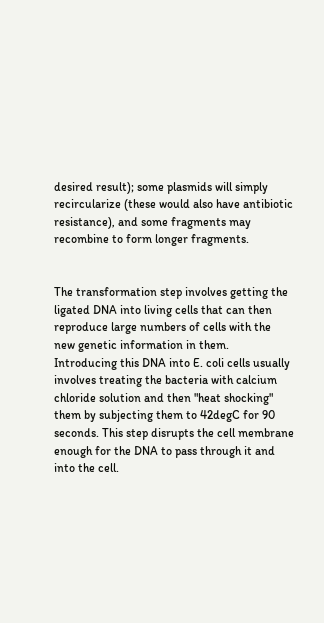desired result); some plasmids will simply recircularize (these would also have antibiotic resistance), and some fragments may recombine to form longer fragments.


The transformation step involves getting the ligated DNA into living cells that can then reproduce large numbers of cells with the new genetic information in them. Introducing this DNA into E. coli cells usually involves treating the bacteria with calcium chloride solution and then "heat shocking" them by subjecting them to 42degC for 90 seconds. This step disrupts the cell membrane enough for the DNA to pass through it and into the cell.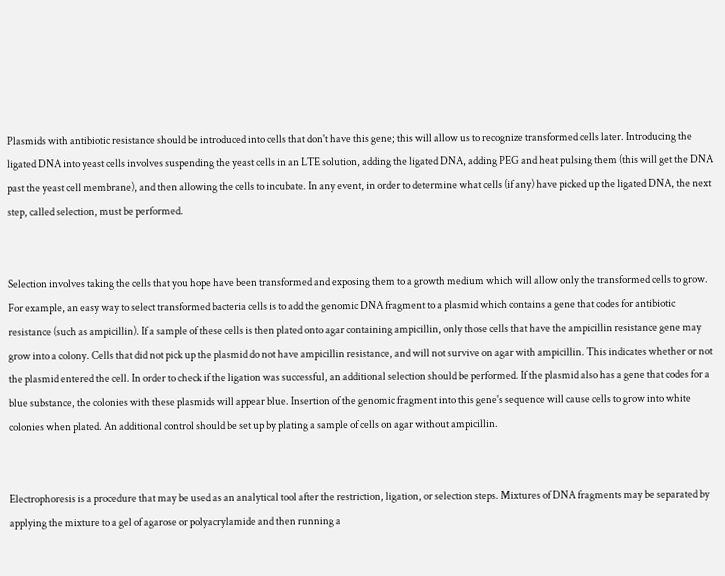Plasmids with antibiotic resistance should be introduced into cells that don't have this gene; this will allow us to recognize transformed cells later. Introducing the ligated DNA into yeast cells involves suspending the yeast cells in an LTE solution, adding the ligated DNA, adding PEG and heat pulsing them (this will get the DNA past the yeast cell membrane), and then allowing the cells to incubate. In any event, in order to determine what cells (if any) have picked up the ligated DNA, the next step, called selection, must be performed.


Selection involves taking the cells that you hope have been transformed and exposing them to a growth medium which will allow only the transformed cells to grow. For example, an easy way to select transformed bacteria cells is to add the genomic DNA fragment to a plasmid which contains a gene that codes for antibiotic resistance (such as ampicillin). If a sample of these cells is then plated onto agar containing ampicillin, only those cells that have the ampicillin resistance gene may grow into a colony. Cells that did not pick up the plasmid do not have ampicillin resistance, and will not survive on agar with ampicillin. This indicates whether or not the plasmid entered the cell. In order to check if the ligation was successful, an additional selection should be performed. If the plasmid also has a gene that codes for a blue substance, the colonies with these plasmids will appear blue. Insertion of the genomic fragment into this gene's sequence will cause cells to grow into white colonies when plated. An additional control should be set up by plating a sample of cells on agar without ampicillin.


Electrophoresis is a procedure that may be used as an analytical tool after the restriction, ligation, or selection steps. Mixtures of DNA fragments may be separated by applying the mixture to a gel of agarose or polyacrylamide and then running a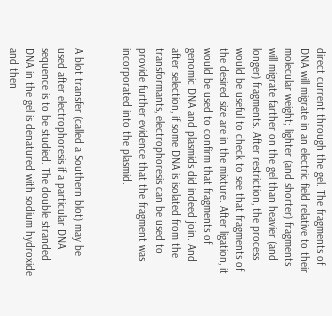direct current through the gel. The fragments of DNA will migrate in an electric field relative to their molecular weight; lighter (and shorter) fragments will migrate farther on the gel than heavier (and longer) fragments. After restriction, the process would be useful to check to see that fragments of the desired size are in the mixture. After ligation, it would be used to confirm that fragments of genomic DNA and plasmids did indeed join. And after selection, if some DNA is isolated from the transformants, electrophoresis can be used to provide further evidence that the fragment was incorporated into the plasmid.


A blot transfer (called a Southern blot) may be used after electrophoresis if a particular DNA sequence is to be studied. The double stranded DNA in the gel is denatured with sodium hydroxide and then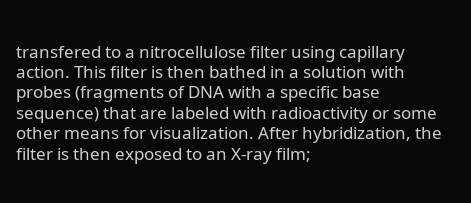transfered to a nitrocellulose filter using capillary action. This filter is then bathed in a solution with probes (fragments of DNA with a specific base sequence) that are labeled with radioactivity or some other means for visualization. After hybridization, the filter is then exposed to an X-ray film;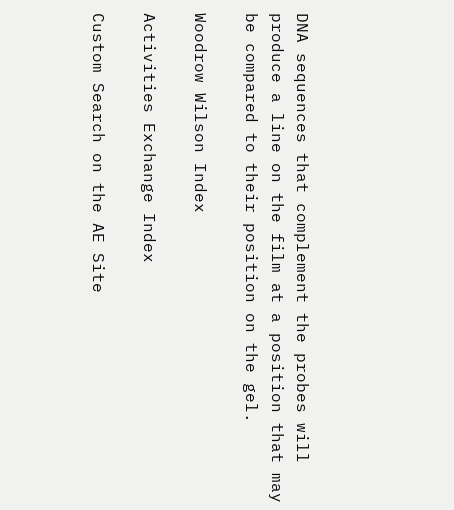DNA sequences that complement the probes will produce a line on the film at a position that may be compared to their position on the gel.

Woodrow Wilson Index

Activities Exchange Index

Custom Search on the AE Site